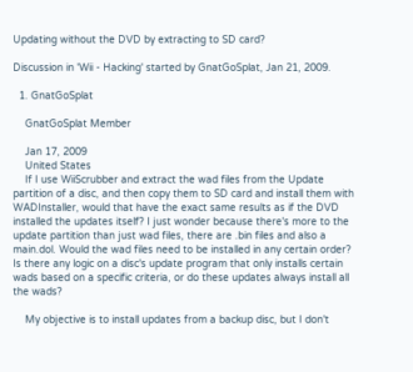Updating without the DVD by extracting to SD card?

Discussion in 'Wii - Hacking' started by GnatGoSplat, Jan 21, 2009.

  1. GnatGoSplat

    GnatGoSplat Member

    Jan 17, 2009
    United States
    If I use WiiScrubber and extract the wad files from the Update partition of a disc, and then copy them to SD card and install them with WADInstaller, would that have the exact same results as if the DVD installed the updates itself? I just wonder because there's more to the update partition than just wad files, there are .bin files and also a main.dol. Would the wad files need to be installed in any certain order? Is there any logic on a disc's update program that only installs certain wads based on a specific criteria, or do these updates always install all the wads?

    My objective is to install updates from a backup disc, but I don't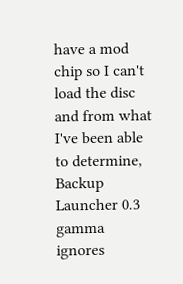have a mod chip so I can't load the disc and from what I've been able to determine, Backup Launcher 0.3 gamma ignores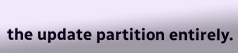the update partition entirely.